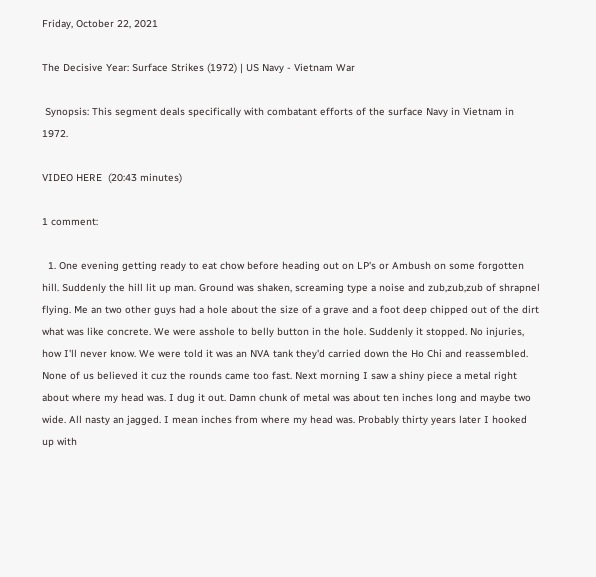Friday, October 22, 2021

The Decisive Year: Surface Strikes (1972) | US Navy - Vietnam War

 Synopsis: This segment deals specifically with combatant efforts of the surface Navy in Vietnam in 1972.

VIDEO HERE  (20:43 minutes)

1 comment:

  1. One evening getting ready to eat chow before heading out on LP's or Ambush on some forgotten hill. Suddenly the hill lit up man. Ground was shaken, screaming type a noise and zub,zub,zub of shrapnel flying. Me an two other guys had a hole about the size of a grave and a foot deep chipped out of the dirt what was like concrete. We were asshole to belly button in the hole. Suddenly it stopped. No injuries, how I'll never know. We were told it was an NVA tank they'd carried down the Ho Chi and reassembled. None of us believed it cuz the rounds came too fast. Next morning I saw a shiny piece a metal right about where my head was. I dug it out. Damn chunk of metal was about ten inches long and maybe two wide. All nasty an jagged. I mean inches from where my head was. Probably thirty years later I hooked up with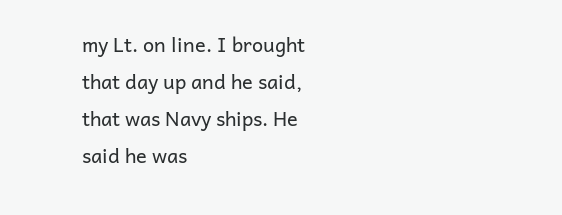my Lt. on line. I brought that day up and he said, that was Navy ships. He said he was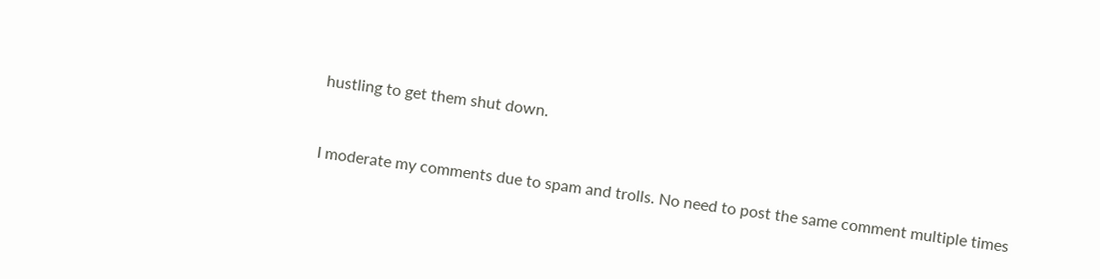hustling to get them shut down.


I moderate my comments due to spam and trolls. No need to post the same comment multiple times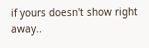if yours doesn't show right away..